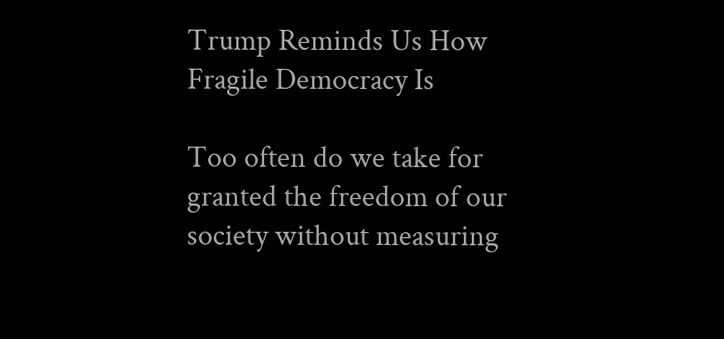Trump Reminds Us How Fragile Democracy Is

Too often do we take for granted the freedom of our society without measuring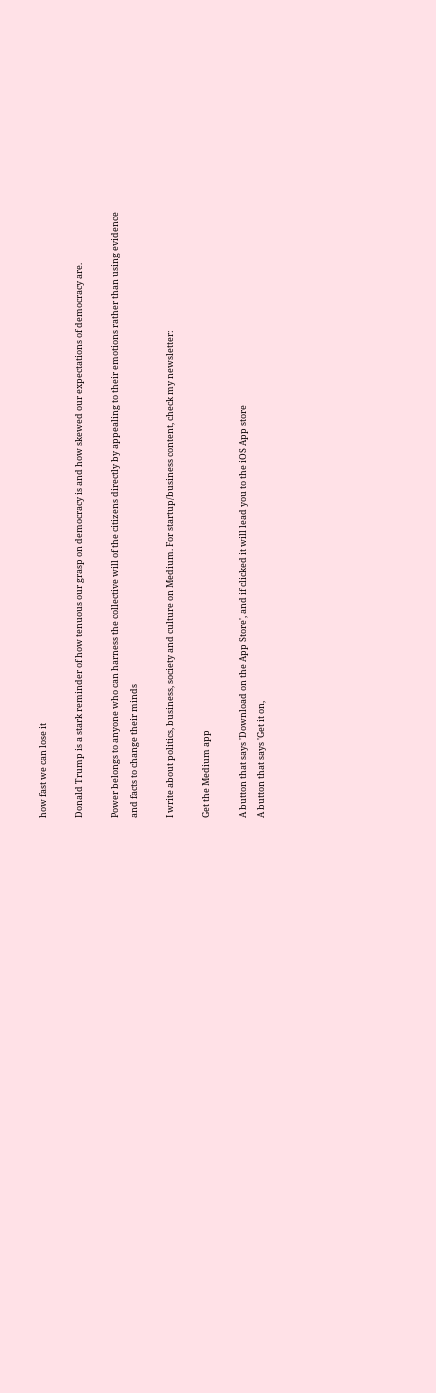how fast we can lose it

Donald Trump is a stark reminder of how tenuous our grasp on democracy is and how skewed our expectations of democracy are.

Power belongs to anyone who can harness the collective will of the citizens directly by appealing to their emotions rather than using evidence and facts to change their minds

I write about politics, business, society and culture on Medium. For startup/business content, check my newsletter:

Get the Medium app

A button that says 'Download on the App Store', and if clicked it will lead you to the iOS App store
A button that says 'Get it on,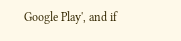Google Play', and if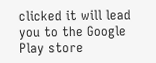clicked it will lead you to the Google Play store